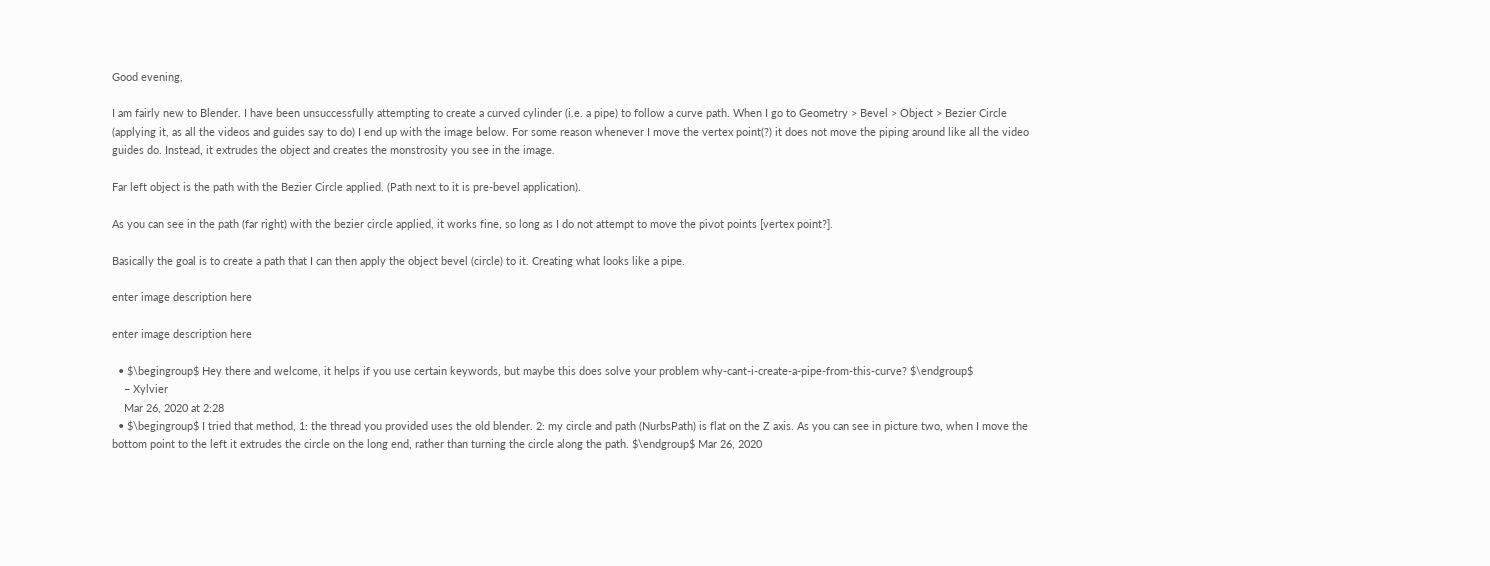Good evening,

I am fairly new to Blender. I have been unsuccessfully attempting to create a curved cylinder (i.e. a pipe) to follow a curve path. When I go to Geometry > Bevel > Object > Bezier Circle (applying it, as all the videos and guides say to do) I end up with the image below. For some reason whenever I move the vertex point(?) it does not move the piping around like all the video guides do. Instead, it extrudes the object and creates the monstrosity you see in the image.

Far left object is the path with the Bezier Circle applied. (Path next to it is pre-bevel application).

As you can see in the path (far right) with the bezier circle applied, it works fine, so long as I do not attempt to move the pivot points [vertex point?].

Basically the goal is to create a path that I can then apply the object bevel (circle) to it. Creating what looks like a pipe.

enter image description here

enter image description here

  • $\begingroup$ Hey there and welcome, it helps if you use certain keywords, but maybe this does solve your problem why-cant-i-create-a-pipe-from-this-curve? $\endgroup$
    – Xylvier
    Mar 26, 2020 at 2:28
  • $\begingroup$ I tried that method, 1: the thread you provided uses the old blender. 2: my circle and path (NurbsPath) is flat on the Z axis. As you can see in picture two, when I move the bottom point to the left it extrudes the circle on the long end, rather than turning the circle along the path. $\endgroup$ Mar 26, 2020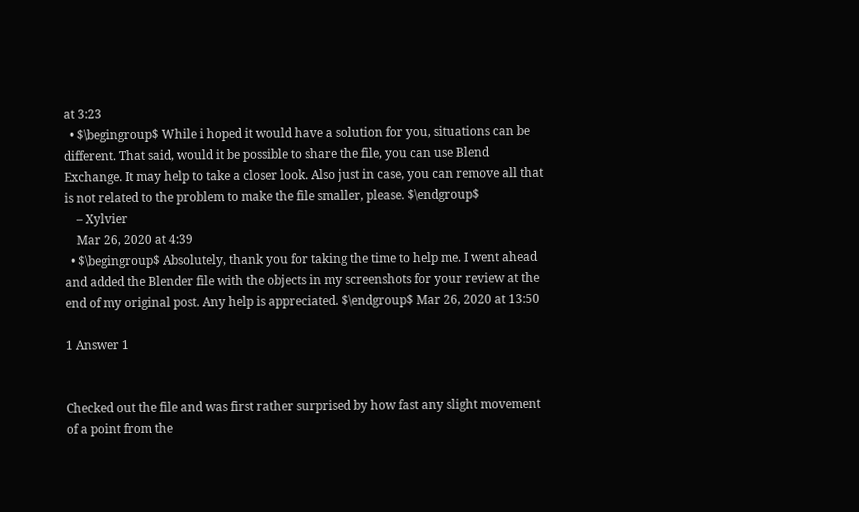at 3:23
  • $\begingroup$ While i hoped it would have a solution for you, situations can be different. That said, would it be possible to share the file, you can use Blend Exchange. It may help to take a closer look. Also just in case, you can remove all that is not related to the problem to make the file smaller, please. $\endgroup$
    – Xylvier
    Mar 26, 2020 at 4:39
  • $\begingroup$ Absolutely, thank you for taking the time to help me. I went ahead and added the Blender file with the objects in my screenshots for your review at the end of my original post. Any help is appreciated. $\endgroup$ Mar 26, 2020 at 13:50

1 Answer 1


Checked out the file and was first rather surprised by how fast any slight movement of a point from the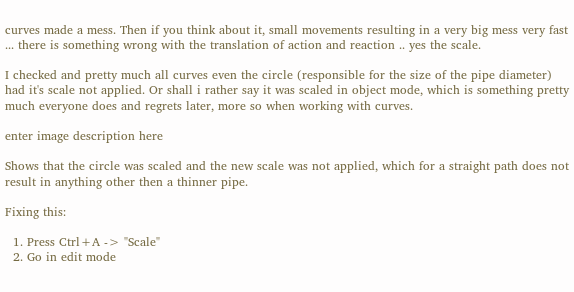curves made a mess. Then if you think about it, small movements resulting in a very big mess very fast ... there is something wrong with the translation of action and reaction .. yes the scale.

I checked and pretty much all curves even the circle (responsible for the size of the pipe diameter) had it's scale not applied. Or shall i rather say it was scaled in object mode, which is something pretty much everyone does and regrets later, more so when working with curves.

enter image description here

Shows that the circle was scaled and the new scale was not applied, which for a straight path does not result in anything other then a thinner pipe.

Fixing this:

  1. Press Ctrl+A -> "Scale"
  2. Go in edit mode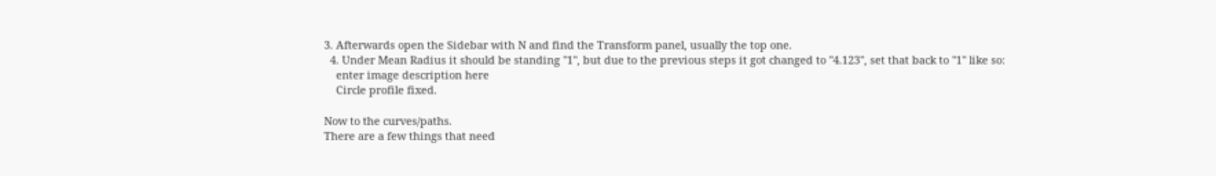3. Afterwards open the Sidebar with N and find the Transform panel, usually the top one.
  4. Under Mean Radius it should be standing "1", but due to the previous steps it got changed to "4.123", set that back to "1" like so:
    enter image description here
    Circle profile fixed.

Now to the curves/paths.
There are a few things that need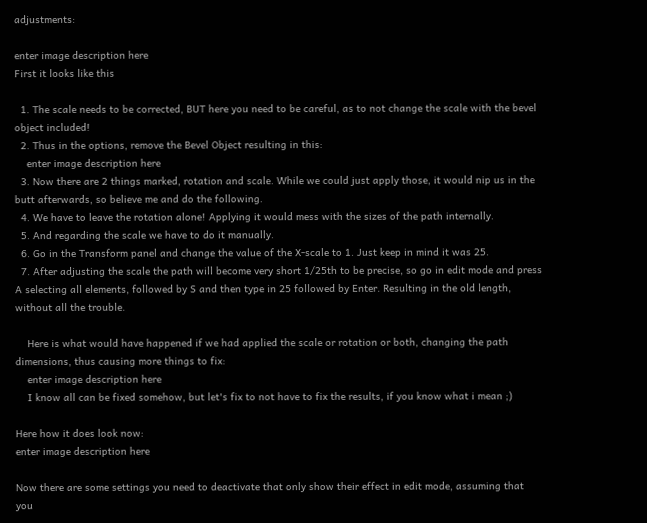adjustments:

enter image description here
First it looks like this

  1. The scale needs to be corrected, BUT here you need to be careful, as to not change the scale with the bevel object included!
  2. Thus in the options, remove the Bevel Object resulting in this:
    enter image description here
  3. Now there are 2 things marked, rotation and scale. While we could just apply those, it would nip us in the butt afterwards, so believe me and do the following.
  4. We have to leave the rotation alone! Applying it would mess with the sizes of the path internally.
  5. And regarding the scale we have to do it manually.
  6. Go in the Transform panel and change the value of the X-scale to 1. Just keep in mind it was 25.
  7. After adjusting the scale the path will become very short 1/25th to be precise, so go in edit mode and press A selecting all elements, followed by S and then type in 25 followed by Enter. Resulting in the old length, without all the trouble.

    Here is what would have happened if we had applied the scale or rotation or both, changing the path dimensions, thus causing more things to fix:
    enter image description here
    I know all can be fixed somehow, but let's fix to not have to fix the results, if you know what i mean ;)

Here how it does look now:
enter image description here

Now there are some settings you need to deactivate that only show their effect in edit mode, assuming that you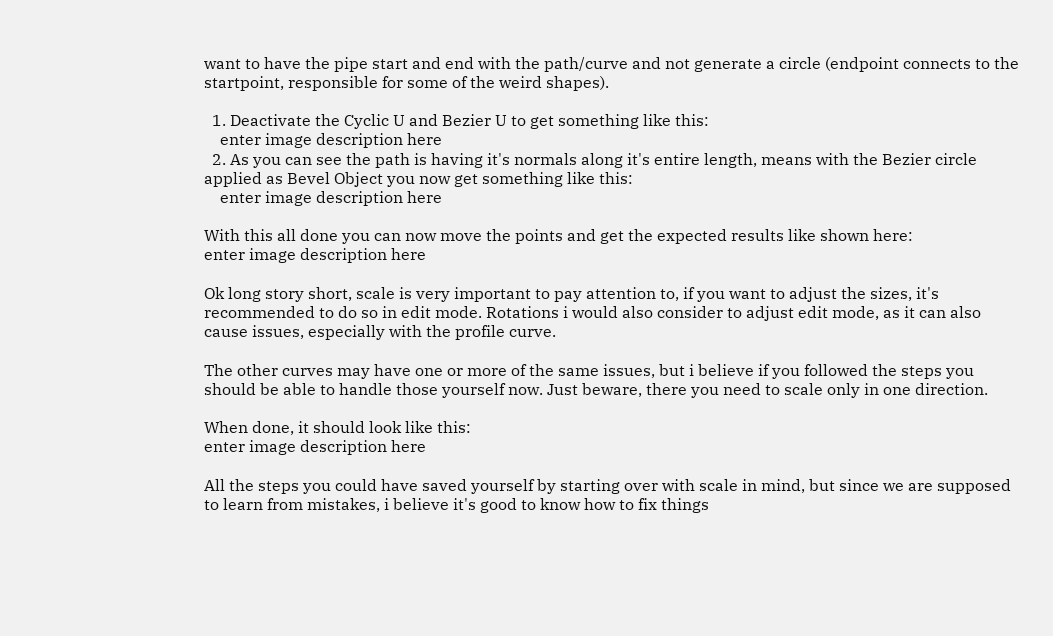want to have the pipe start and end with the path/curve and not generate a circle (endpoint connects to the startpoint, responsible for some of the weird shapes).

  1. Deactivate the Cyclic U and Bezier U to get something like this:
    enter image description here
  2. As you can see the path is having it's normals along it's entire length, means with the Bezier circle applied as Bevel Object you now get something like this:
    enter image description here

With this all done you can now move the points and get the expected results like shown here:
enter image description here

Ok long story short, scale is very important to pay attention to, if you want to adjust the sizes, it's recommended to do so in edit mode. Rotations i would also consider to adjust edit mode, as it can also cause issues, especially with the profile curve.

The other curves may have one or more of the same issues, but i believe if you followed the steps you should be able to handle those yourself now. Just beware, there you need to scale only in one direction.

When done, it should look like this:
enter image description here

All the steps you could have saved yourself by starting over with scale in mind, but since we are supposed to learn from mistakes, i believe it's good to know how to fix things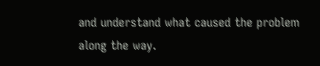and understand what caused the problem along the way.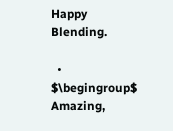Happy Blending.

  • $\begingroup$ Amazing,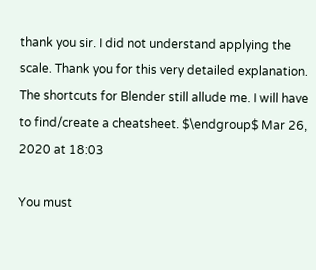thank you sir. I did not understand applying the scale. Thank you for this very detailed explanation. The shortcuts for Blender still allude me. I will have to find/create a cheatsheet. $\endgroup$ Mar 26, 2020 at 18:03

You must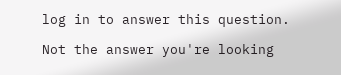log in to answer this question.

Not the answer you're looking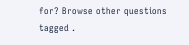for? Browse other questions tagged .